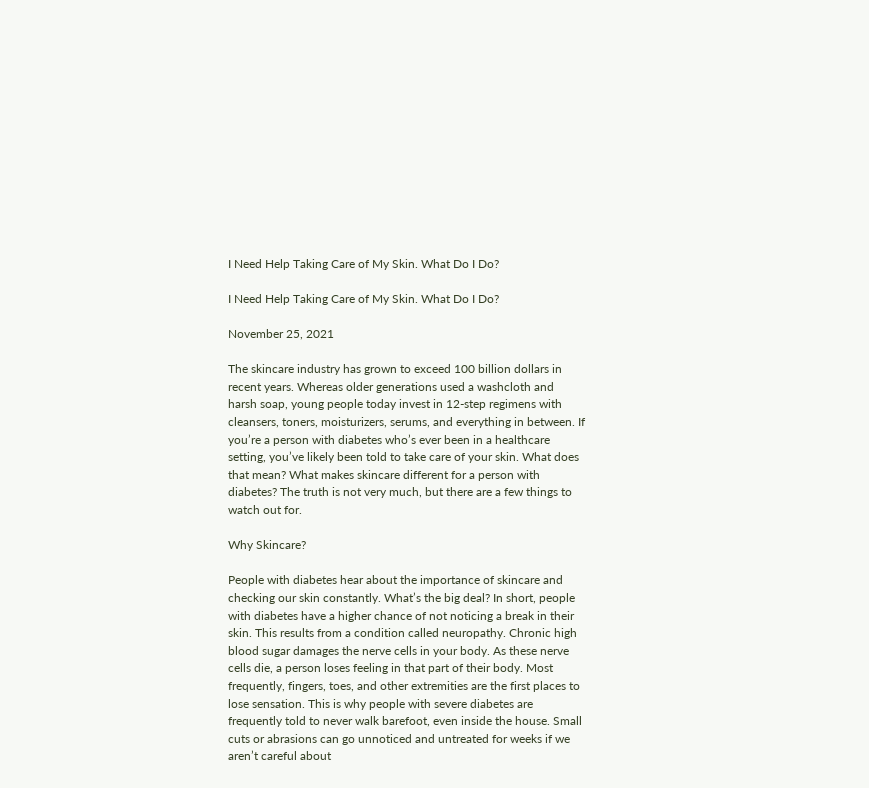I Need Help Taking Care of My Skin. What Do I Do?

I Need Help Taking Care of My Skin. What Do I Do?

November 25, 2021

The skincare industry has grown to exceed 100 billion dollars in recent years. Whereas older generations used a washcloth and harsh soap, young people today invest in 12-step regimens with cleansers, toners, moisturizers, serums, and everything in between. If you’re a person with diabetes who’s ever been in a healthcare setting, you’ve likely been told to take care of your skin. What does that mean? What makes skincare different for a person with diabetes? The truth is not very much, but there are a few things to watch out for.

Why Skincare?

People with diabetes hear about the importance of skincare and checking our skin constantly. What’s the big deal? In short, people with diabetes have a higher chance of not noticing a break in their skin. This results from a condition called neuropathy. Chronic high blood sugar damages the nerve cells in your body. As these nerve cells die, a person loses feeling in that part of their body. Most frequently, fingers, toes, and other extremities are the first places to lose sensation. This is why people with severe diabetes are frequently told to never walk barefoot, even inside the house. Small cuts or abrasions can go unnoticed and untreated for weeks if we aren’t careful about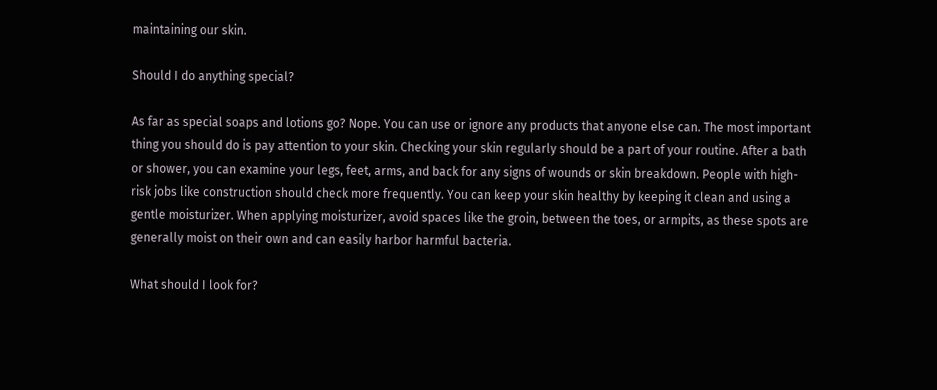maintaining our skin.

Should I do anything special?

As far as special soaps and lotions go? Nope. You can use or ignore any products that anyone else can. The most important thing you should do is pay attention to your skin. Checking your skin regularly should be a part of your routine. After a bath or shower, you can examine your legs, feet, arms, and back for any signs of wounds or skin breakdown. People with high-risk jobs like construction should check more frequently. You can keep your skin healthy by keeping it clean and using a gentle moisturizer. When applying moisturizer, avoid spaces like the groin, between the toes, or armpits, as these spots are generally moist on their own and can easily harbor harmful bacteria.

What should I look for?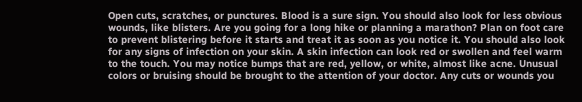Open cuts, scratches, or punctures. Blood is a sure sign. You should also look for less obvious wounds, like blisters. Are you going for a long hike or planning a marathon? Plan on foot care to prevent blistering before it starts and treat it as soon as you notice it. You should also look for any signs of infection on your skin. A skin infection can look red or swollen and feel warm to the touch. You may notice bumps that are red, yellow, or white, almost like acne. Unusual colors or bruising should be brought to the attention of your doctor. Any cuts or wounds you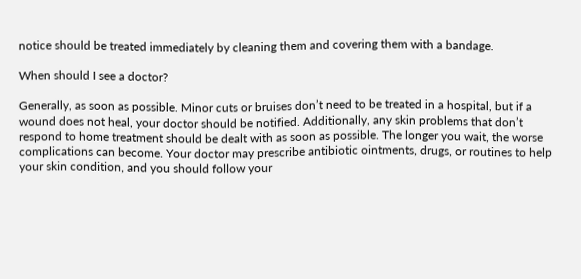notice should be treated immediately by cleaning them and covering them with a bandage.

When should I see a doctor?

Generally, as soon as possible. Minor cuts or bruises don’t need to be treated in a hospital, but if a wound does not heal, your doctor should be notified. Additionally, any skin problems that don’t respond to home treatment should be dealt with as soon as possible. The longer you wait, the worse complications can become. Your doctor may prescribe antibiotic ointments, drugs, or routines to help your skin condition, and you should follow your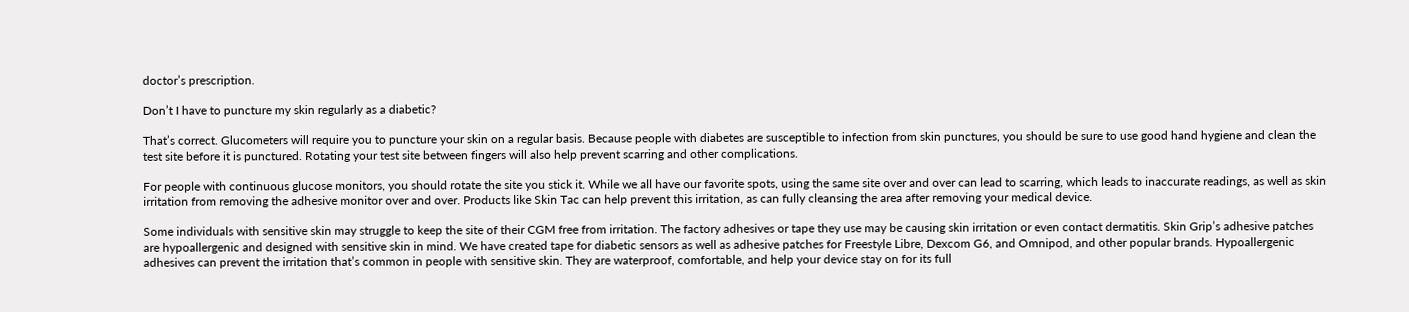doctor’s prescription.

Don’t I have to puncture my skin regularly as a diabetic?

That’s correct. Glucometers will require you to puncture your skin on a regular basis. Because people with diabetes are susceptible to infection from skin punctures, you should be sure to use good hand hygiene and clean the test site before it is punctured. Rotating your test site between fingers will also help prevent scarring and other complications.

For people with continuous glucose monitors, you should rotate the site you stick it. While we all have our favorite spots, using the same site over and over can lead to scarring, which leads to inaccurate readings, as well as skin irritation from removing the adhesive monitor over and over. Products like Skin Tac can help prevent this irritation, as can fully cleansing the area after removing your medical device.

Some individuals with sensitive skin may struggle to keep the site of their CGM free from irritation. The factory adhesives or tape they use may be causing skin irritation or even contact dermatitis. Skin Grip’s adhesive patches are hypoallergenic and designed with sensitive skin in mind. We have created tape for diabetic sensors as well as adhesive patches for Freestyle Libre, Dexcom G6, and Omnipod, and other popular brands. Hypoallergenic adhesives can prevent the irritation that’s common in people with sensitive skin. They are waterproof, comfortable, and help your device stay on for its full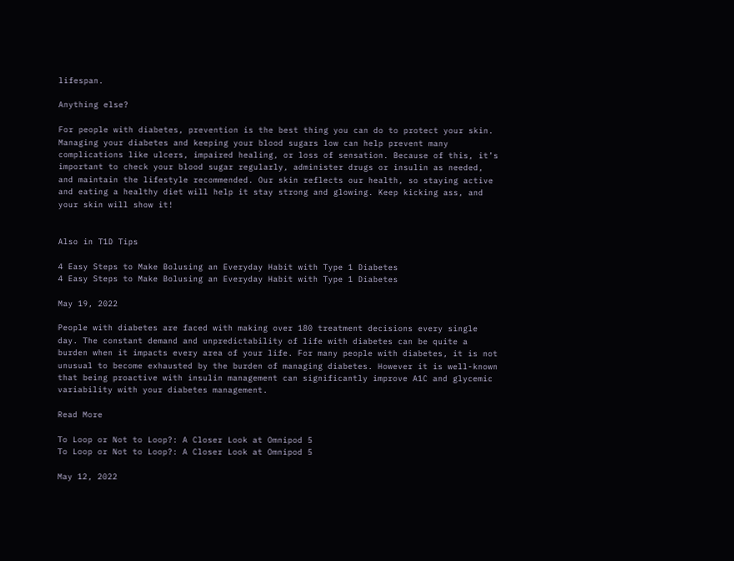lifespan.

Anything else?

For people with diabetes, prevention is the best thing you can do to protect your skin. Managing your diabetes and keeping your blood sugars low can help prevent many complications like ulcers, impaired healing, or loss of sensation. Because of this, it’s important to check your blood sugar regularly, administer drugs or insulin as needed, and maintain the lifestyle recommended. Our skin reflects our health, so staying active and eating a healthy diet will help it stay strong and glowing. Keep kicking ass, and your skin will show it!


Also in T1D Tips

4 Easy Steps to Make Bolusing an Everyday Habit with Type 1 Diabetes
4 Easy Steps to Make Bolusing an Everyday Habit with Type 1 Diabetes

May 19, 2022

People with diabetes are faced with making over 180 treatment decisions every single day. The constant demand and unpredictability of life with diabetes can be quite a burden when it impacts every area of your life. For many people with diabetes, it is not unusual to become exhausted by the burden of managing diabetes. However it is well-known that being proactive with insulin management can significantly improve A1C and glycemic variability with your diabetes management.

Read More

To Loop or Not to Loop?: A Closer Look at Omnipod 5
To Loop or Not to Loop?: A Closer Look at Omnipod 5

May 12, 2022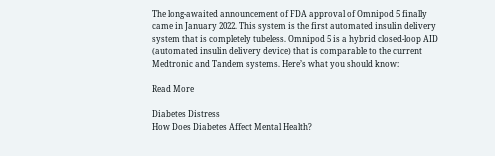The long-awaited announcement of FDA approval of Omnipod 5 finally came in January 2022. This system is the first automated insulin delivery system that is completely tubeless. Omnipod 5 is a hybrid closed-loop AID (automated insulin delivery device) that is comparable to the current Medtronic and Tandem systems. Here’s what you should know:

Read More

Diabetes Distress
How Does Diabetes Affect Mental Health?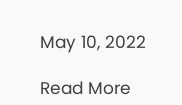May 10, 2022

Read More